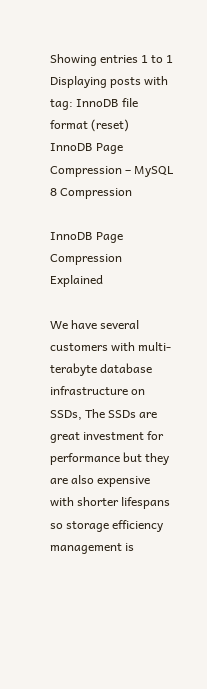Showing entries 1 to 1
Displaying posts with tag: InnoDB file format (reset)
InnoDB Page Compression – MySQL 8 Compression

InnoDB Page Compression Explained

We have several customers with multi-terabyte database infrastructure on SSDs, The SSDs are great investment for performance but they are also expensive with shorter lifespans so storage efficiency management is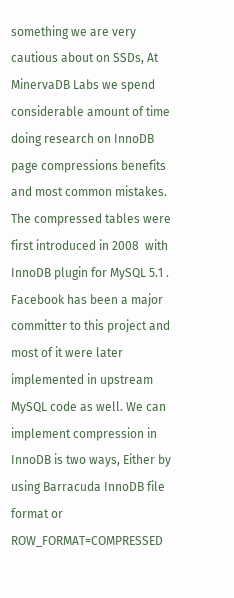something we are very cautious about on SSDs, At MinervaDB Labs we spend considerable amount of time doing research on InnoDB page compressions benefits and most common mistakes. The compressed tables were first introduced in 2008  with InnoDB plugin for MySQL 5.1 . Facebook has been a major committer to this project and most of it were later implemented in upstream MySQL code as well. We can implement compression in InnoDB is two ways, Either by using Barracuda InnoDB file format or ROW_FORMAT=COMPRESSED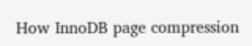How InnoDB page compression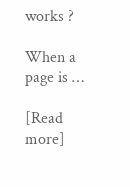works ?

When a page is …

[Read more]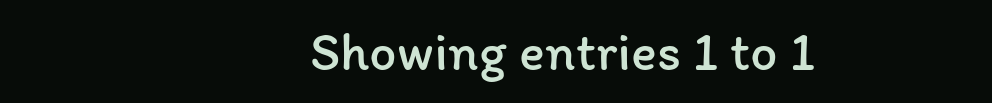Showing entries 1 to 1